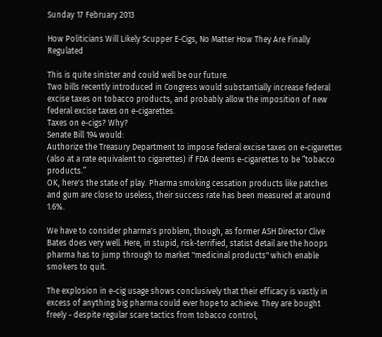Sunday 17 February 2013

How Politicians Will Likely Scupper E-Cigs, No Matter How They Are Finally Regulated

This is quite sinister and could well be our future.
Two bills recently introduced in Congress would substantially increase federal excise taxes on tobacco products, and probably allow the imposition of new federal excise taxes on e-cigarettes.
Taxes on e-cigs? Why?
Senate Bill 194 would:
Authorize the Treasury Department to impose federal excise taxes on e-cigarettes (also at a rate equivalent to cigarettes) if FDA deems e-cigarettes to be “tobacco products.”
OK, here's the state of play. Pharma smoking cessation products like patches and gum are close to useless, their success rate has been measured at around 1.6%.

We have to consider pharma's problem, though, as former ASH Director Clive Bates does very well. Here, in stupid, risk-terrified, statist detail are the hoops pharma has to jump through to market "medicinal products" which enable smokers to quit.

The explosion in e-cig usage shows conclusively that their efficacy is vastly in excess of anything big pharma could ever hope to achieve. They are bought freely - despite regular scare tactics from tobacco control,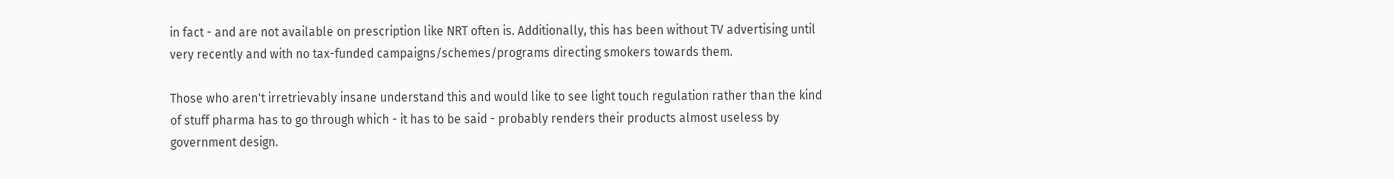in fact - and are not available on prescription like NRT often is. Additionally, this has been without TV advertising until very recently and with no tax-funded campaigns/schemes/programs directing smokers towards them.

Those who aren't irretrievably insane understand this and would like to see light touch regulation rather than the kind of stuff pharma has to go through which - it has to be said - probably renders their products almost useless by government design.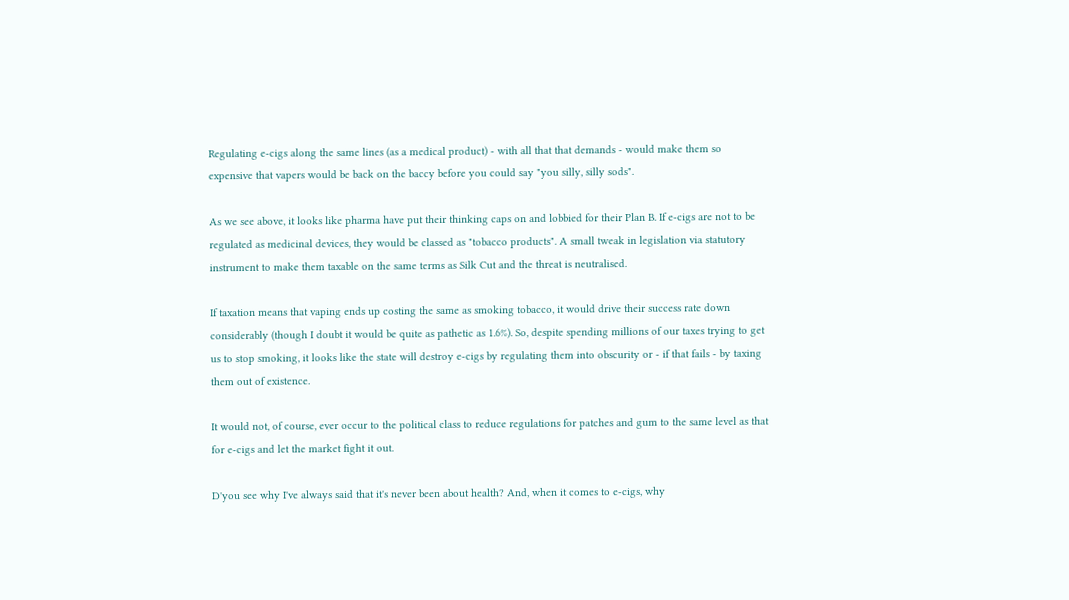Regulating e-cigs along the same lines (as a medical product) - with all that that demands - would make them so expensive that vapers would be back on the baccy before you could say "you silly, silly sods".

As we see above, it looks like pharma have put their thinking caps on and lobbied for their Plan B. If e-cigs are not to be regulated as medicinal devices, they would be classed as "tobacco products". A small tweak in legislation via statutory instrument to make them taxable on the same terms as Silk Cut and the threat is neutralised.

If taxation means that vaping ends up costing the same as smoking tobacco, it would drive their success rate down considerably (though I doubt it would be quite as pathetic as 1.6%). So, despite spending millions of our taxes trying to get us to stop smoking, it looks like the state will destroy e-cigs by regulating them into obscurity or - if that fails - by taxing them out of existence.

It would not, of course, ever occur to the political class to reduce regulations for patches and gum to the same level as that for e-cigs and let the market fight it out.

D'you see why I've always said that it's never been about health? And, when it comes to e-cigs, why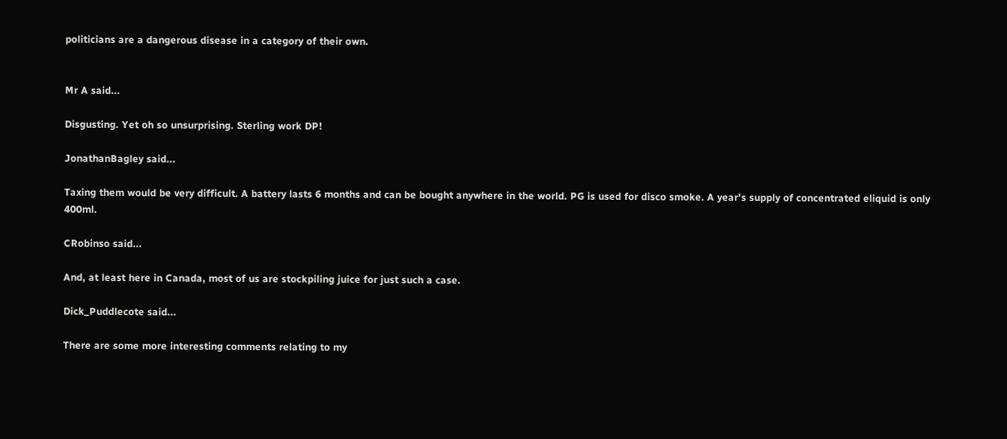politicians are a dangerous disease in a category of their own.


Mr A said...

Disgusting. Yet oh so unsurprising. Sterling work DP!

JonathanBagley said...

Taxing them would be very difficult. A battery lasts 6 months and can be bought anywhere in the world. PG is used for disco smoke. A year's supply of concentrated eliquid is only 400ml.

CRobinso said...

And, at least here in Canada, most of us are stockpiling juice for just such a case.

Dick_Puddlecote said...

There are some more interesting comments relating to my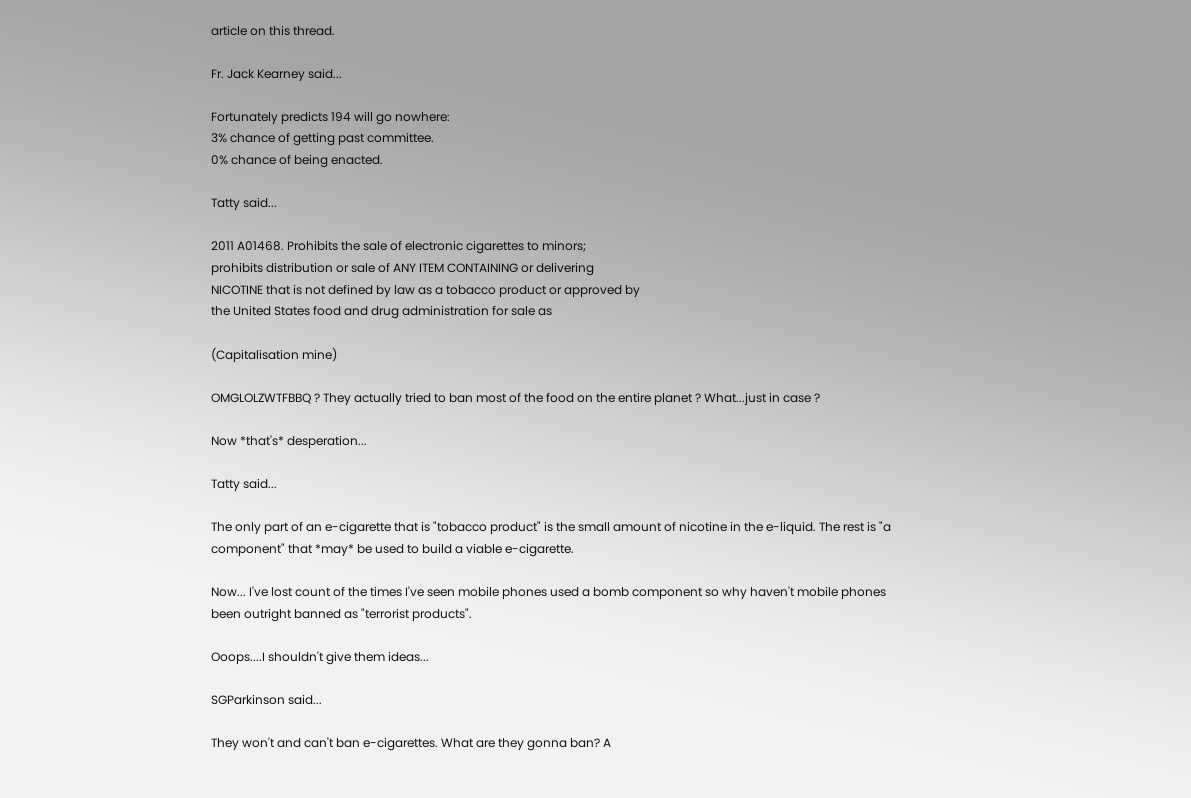article on this thread.

Fr. Jack Kearney said...

Fortunately predicts 194 will go nowhere:
3% chance of getting past committee.
0% chance of being enacted.

Tatty said...

2011 A01468. Prohibits the sale of electronic cigarettes to minors;
prohibits distribution or sale of ANY ITEM CONTAINING or delivering
NICOTINE that is not defined by law as a tobacco product or approved by
the United States food and drug administration for sale as

(Capitalisation mine)

OMGLOLZWTFBBQ ? They actually tried to ban most of the food on the entire planet ? What...just in case ?

Now *that's* desperation...

Tatty said...

The only part of an e-cigarette that is "tobacco product" is the small amount of nicotine in the e-liquid. The rest is "a component" that *may* be used to build a viable e-cigarette.

Now... I've lost count of the times I've seen mobile phones used a bomb component so why haven't mobile phones been outright banned as "terrorist products".

Ooops....I shouldn't give them ideas...

SGParkinson said...

They won't and can't ban e-cigarettes. What are they gonna ban? A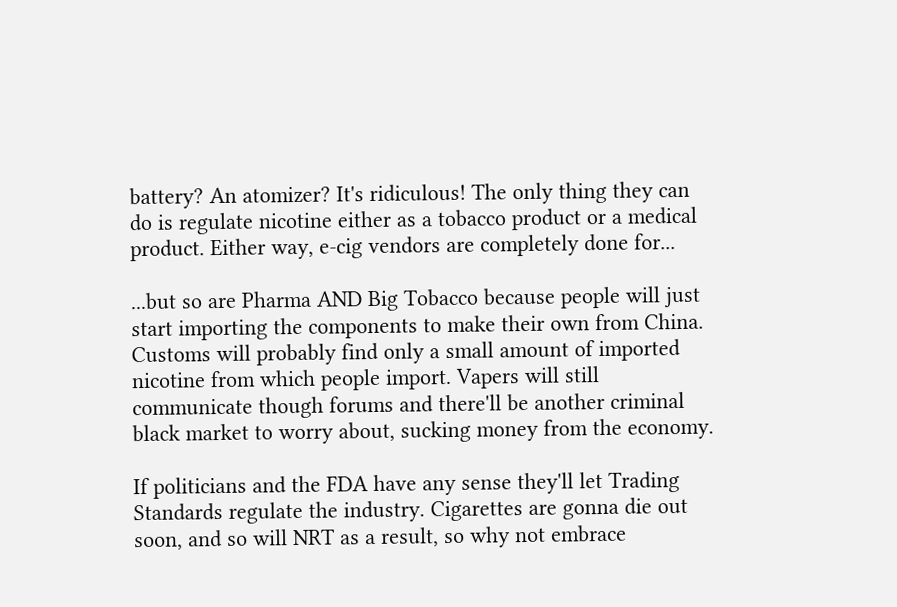battery? An atomizer? It's ridiculous! The only thing they can do is regulate nicotine either as a tobacco product or a medical product. Either way, e-cig vendors are completely done for...

...but so are Pharma AND Big Tobacco because people will just start importing the components to make their own from China. Customs will probably find only a small amount of imported nicotine from which people import. Vapers will still communicate though forums and there'll be another criminal black market to worry about, sucking money from the economy.

If politicians and the FDA have any sense they'll let Trading Standards regulate the industry. Cigarettes are gonna die out soon, and so will NRT as a result, so why not embrace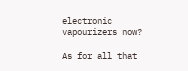electronic vapourizers now?

As for all that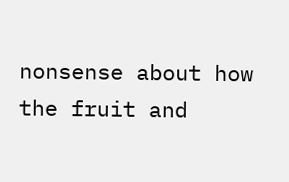nonsense about how the fruit and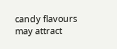candy flavours may attract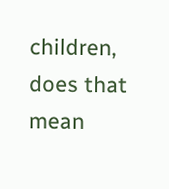children, does that mean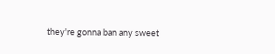they're gonna ban any sweet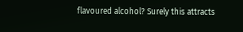flavoured alcohol? Surely this attracts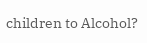children to Alcohol?